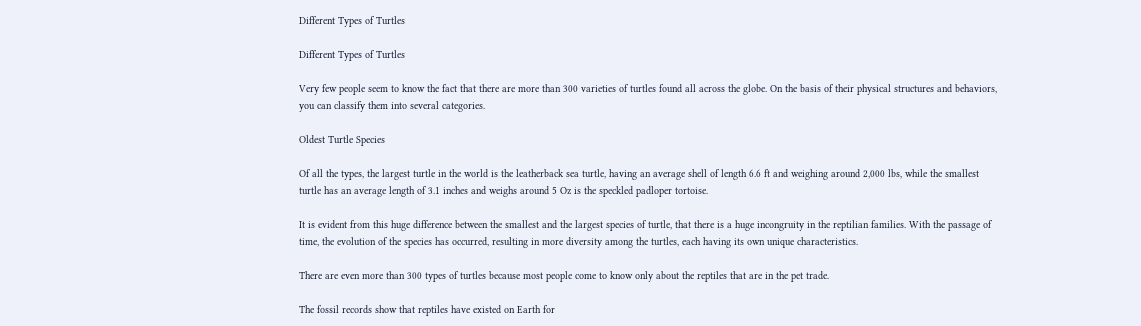Different Types of Turtles

Different Types of Turtles

Very few people seem to know the fact that there are more than 300 varieties of turtles found all across the globe. On the basis of their physical structures and behaviors, you can classify them into several categories.

Oldest Turtle Species

Of all the types, the largest turtle in the world is the leatherback sea turtle, having an average shell of length 6.6 ft and weighing around 2,000 lbs, while the smallest turtle has an average length of 3.1 inches and weighs around 5 Oz is the speckled padloper tortoise.

It is evident from this huge difference between the smallest and the largest species of turtle, that there is a huge incongruity in the reptilian families. With the passage of time, the evolution of the species has occurred, resulting in more diversity among the turtles, each having its own unique characteristics.

There are even more than 300 types of turtles because most people come to know only about the reptiles that are in the pet trade.

The fossil records show that reptiles have existed on Earth for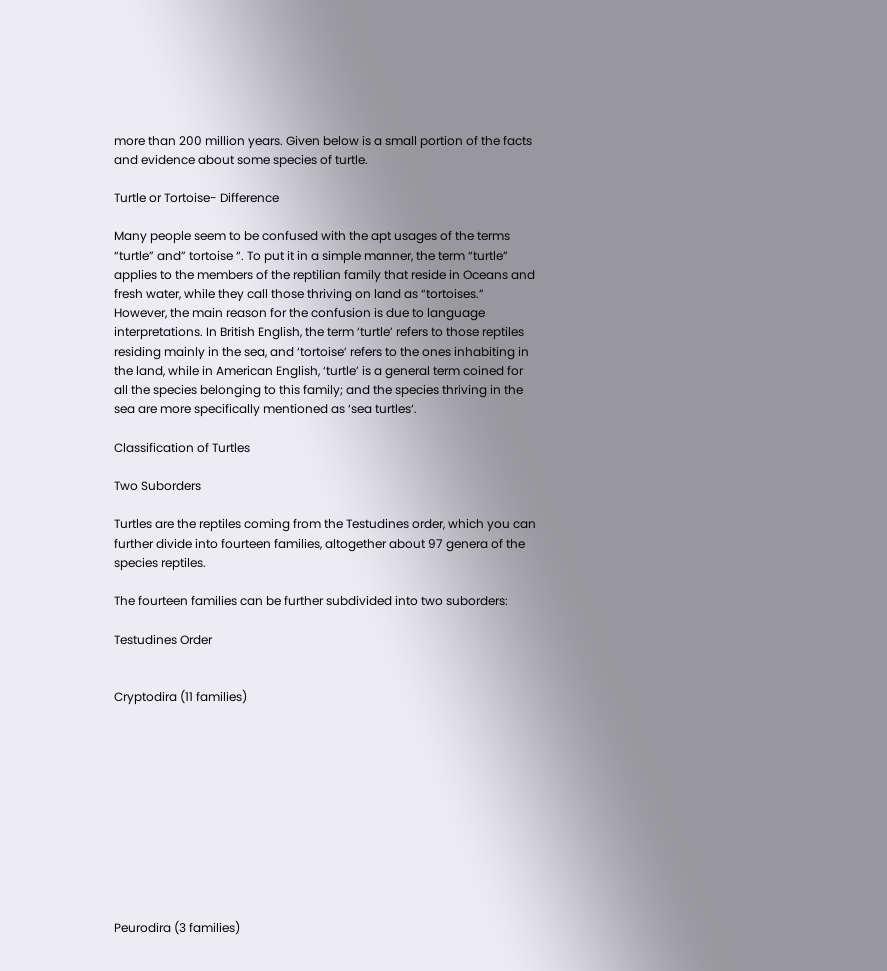more than 200 million years. Given below is a small portion of the facts and evidence about some species of turtle.

Turtle or Tortoise- Difference

Many people seem to be confused with the apt usages of the terms “turtle” and” tortoise “. To put it in a simple manner, the term “turtle” applies to the members of the reptilian family that reside in Oceans and fresh water, while they call those thriving on land as “tortoises.” However, the main reason for the confusion is due to language interpretations. In British English, the term ‘turtle’ refers to those reptiles residing mainly in the sea, and ‘tortoise’ refers to the ones inhabiting in the land, while in American English, ‘turtle’ is a general term coined for all the species belonging to this family; and the species thriving in the sea are more specifically mentioned as ‘sea turtles‘.

Classification of Turtles

Two Suborders

Turtles are the reptiles coming from the Testudines order, which you can further divide into fourteen families, altogether about 97 genera of the species reptiles.

The fourteen families can be further subdivided into two suborders:

Testudines Order


Cryptodira (11 families)











Peurodira (3 families)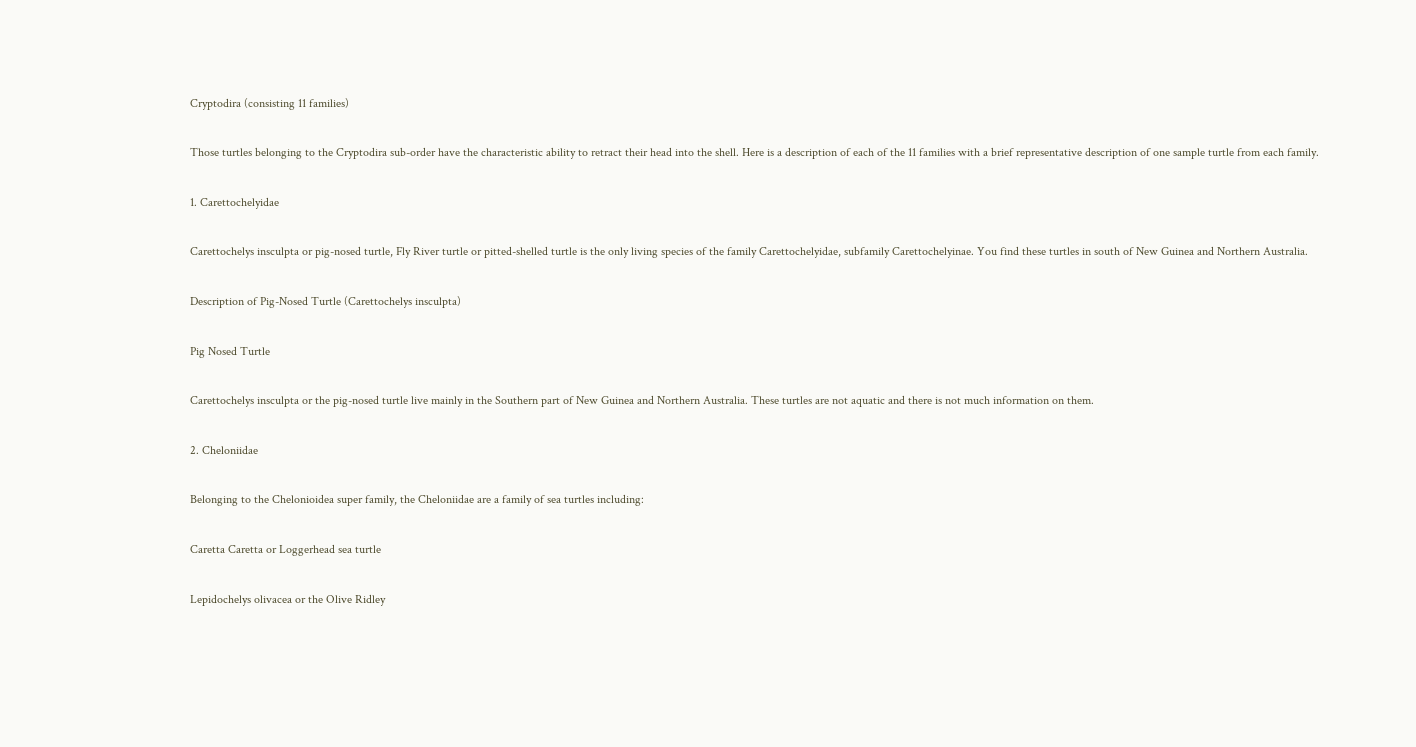Cryptodira (consisting 11 families)

Those turtles belonging to the Cryptodira sub-order have the characteristic ability to retract their head into the shell. Here is a description of each of the 11 families with a brief representative description of one sample turtle from each family.

1. Carettochelyidae

Carettochelys insculpta or pig-nosed turtle, Fly River turtle or pitted-shelled turtle is the only living species of the family Carettochelyidae, subfamily Carettochelyinae. You find these turtles in south of New Guinea and Northern Australia.

Description of Pig-Nosed Turtle (Carettochelys insculpta)

Pig Nosed Turtle

Carettochelys insculpta or the pig-nosed turtle live mainly in the Southern part of New Guinea and Northern Australia. These turtles are not aquatic and there is not much information on them.

2. Cheloniidae

Belonging to the Chelonioidea super family, the Cheloniidae are a family of sea turtles including:

Caretta Caretta or Loggerhead sea turtle

Lepidochelys olivacea or the Olive Ridley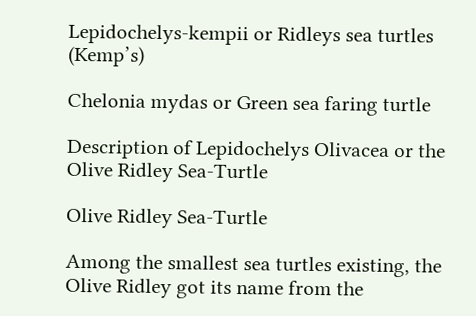Lepidochelys-kempii or Ridleys sea turtles (Kemp’s)

Chelonia mydas or Green sea faring turtle

Description of Lepidochelys Olivacea or the Olive Ridley Sea-Turtle

Olive Ridley Sea-Turtle

Among the smallest sea turtles existing, the Olive Ridley got its name from the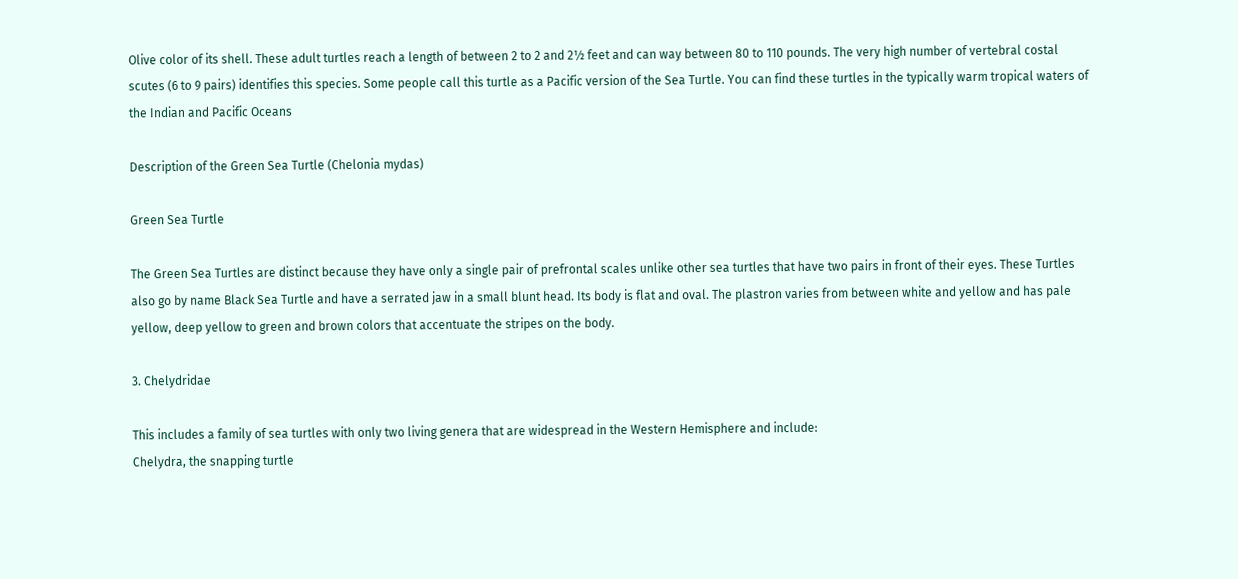Olive color of its shell. These adult turtles reach a length of between 2 to 2 and 2½ feet and can way between 80 to 110 pounds. The very high number of vertebral costal scutes (6 to 9 pairs) identifies this species. Some people call this turtle as a Pacific version of the Sea Turtle. You can find these turtles in the typically warm tropical waters of the Indian and Pacific Oceans

Description of the Green Sea Turtle (Chelonia mydas)

Green Sea Turtle

The Green Sea Turtles are distinct because they have only a single pair of prefrontal scales unlike other sea turtles that have two pairs in front of their eyes. These Turtles also go by name Black Sea Turtle and have a serrated jaw in a small blunt head. Its body is flat and oval. The plastron varies from between white and yellow and has pale yellow, deep yellow to green and brown colors that accentuate the stripes on the body.

3. Chelydridae

This includes a family of sea turtles with only two living genera that are widespread in the Western Hemisphere and include:
Chelydra, the snapping turtle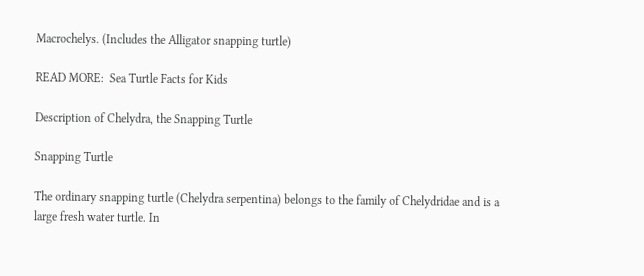Macrochelys. (Includes the Alligator snapping turtle)

READ MORE:  Sea Turtle Facts for Kids

Description of Chelydra, the Snapping Turtle

Snapping Turtle

The ordinary snapping turtle (Chelydra serpentina) belongs to the family of Chelydridae and is a large fresh water turtle. In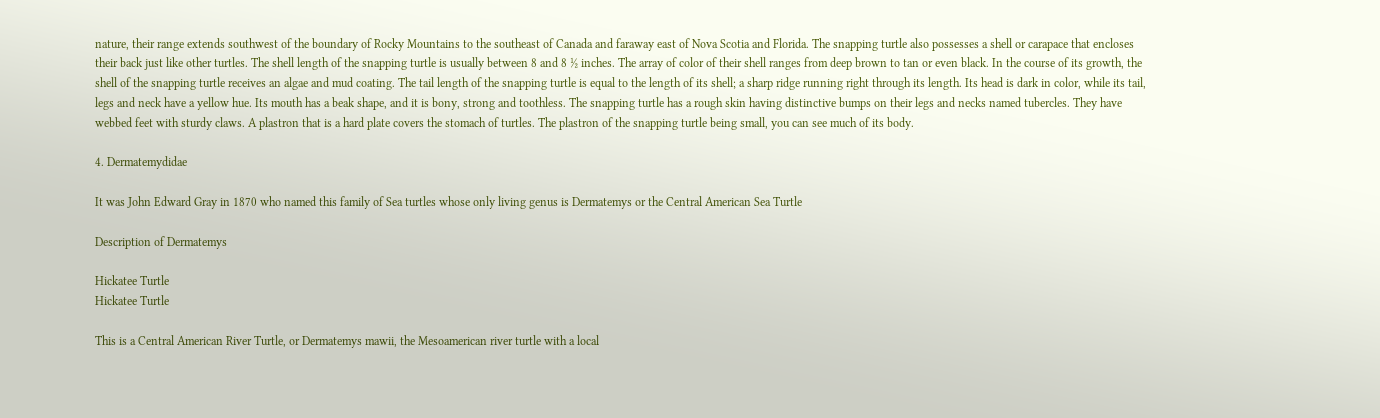nature, their range extends southwest of the boundary of Rocky Mountains to the southeast of Canada and faraway east of Nova Scotia and Florida. The snapping turtle also possesses a shell or carapace that encloses their back just like other turtles. The shell length of the snapping turtle is usually between 8 and 8 ½ inches. The array of color of their shell ranges from deep brown to tan or even black. In the course of its growth, the shell of the snapping turtle receives an algae and mud coating. The tail length of the snapping turtle is equal to the length of its shell; a sharp ridge running right through its length. Its head is dark in color, while its tail, legs and neck have a yellow hue. Its mouth has a beak shape, and it is bony, strong and toothless. The snapping turtle has a rough skin having distinctive bumps on their legs and necks named tubercles. They have webbed feet with sturdy claws. A plastron that is a hard plate covers the stomach of turtles. The plastron of the snapping turtle being small, you can see much of its body.

4. Dermatemydidae

It was John Edward Gray in 1870 who named this family of Sea turtles whose only living genus is Dermatemys or the Central American Sea Turtle

Description of Dermatemys

Hickatee Turtle
Hickatee Turtle

This is a Central American River Turtle, or Dermatemys mawii, the Mesoamerican river turtle with a local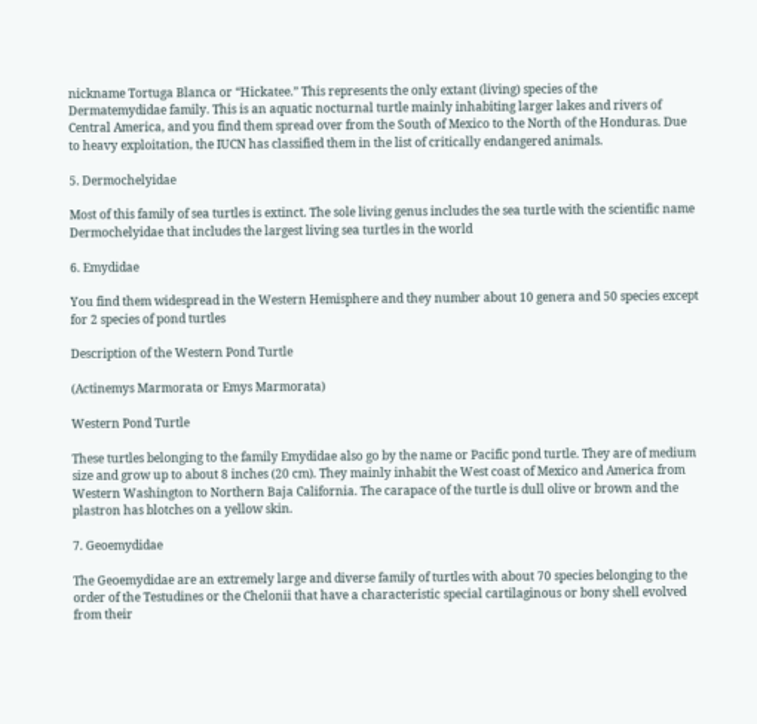nickname Tortuga Blanca or “Hickatee.” This represents the only extant (living) species of the Dermatemydidae family. This is an aquatic nocturnal turtle mainly inhabiting larger lakes and rivers of Central America, and you find them spread over from the South of Mexico to the North of the Honduras. Due to heavy exploitation, the IUCN has classified them in the list of critically endangered animals.

5. Dermochelyidae

Most of this family of sea turtles is extinct. The sole living genus includes the sea turtle with the scientific name Dermochelyidae that includes the largest living sea turtles in the world

6. Emydidae

You find them widespread in the Western Hemisphere and they number about 10 genera and 50 species except for 2 species of pond turtles

Description of the Western Pond Turtle

(Actinemys Marmorata or Emys Marmorata)

Western Pond Turtle

These turtles belonging to the family Emydidae also go by the name or Pacific pond turtle. They are of medium size and grow up to about 8 inches (20 cm). They mainly inhabit the West coast of Mexico and America from Western Washington to Northern Baja California. The carapace of the turtle is dull olive or brown and the plastron has blotches on a yellow skin.

7. Geoemydidae

The Geoemydidae are an extremely large and diverse family of turtles with about 70 species belonging to the order of the Testudines or the Chelonii that have a characteristic special cartilaginous or bony shell evolved from their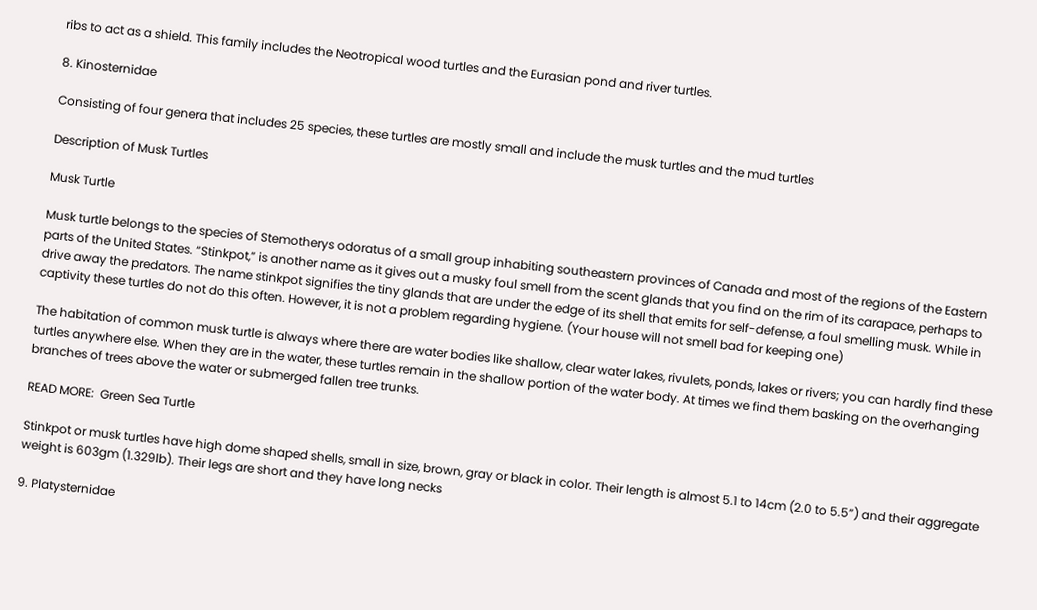ribs to act as a shield. This family includes the Neotropical wood turtles and the Eurasian pond and river turtles.

8. Kinosternidae

Consisting of four genera that includes 25 species, these turtles are mostly small and include the musk turtles and the mud turtles

Description of Musk Turtles

Musk Turtle

Musk turtle belongs to the species of Stemotherys odoratus of a small group inhabiting southeastern provinces of Canada and most of the regions of the Eastern parts of the United States. “Stinkpot,” is another name as it gives out a musky foul smell from the scent glands that you find on the rim of its carapace, perhaps to drive away the predators. The name stinkpot signifies the tiny glands that are under the edge of its shell that emits for self-defense, a foul smelling musk. While in captivity these turtles do not do this often. However, it is not a problem regarding hygiene. (Your house will not smell bad for keeping one)

The habitation of common musk turtle is always where there are water bodies like shallow, clear water lakes, rivulets, ponds, lakes or rivers; you can hardly find these turtles anywhere else. When they are in the water, these turtles remain in the shallow portion of the water body. At times we find them basking on the overhanging branches of trees above the water or submerged fallen tree trunks.

READ MORE:  Green Sea Turtle

Stinkpot or musk turtles have high dome shaped shells, small in size, brown, gray or black in color. Their length is almost 5.1 to 14cm (2.0 to 5.5”) and their aggregate weight is 603gm (1.329lb). Their legs are short and they have long necks

9. Platysternidae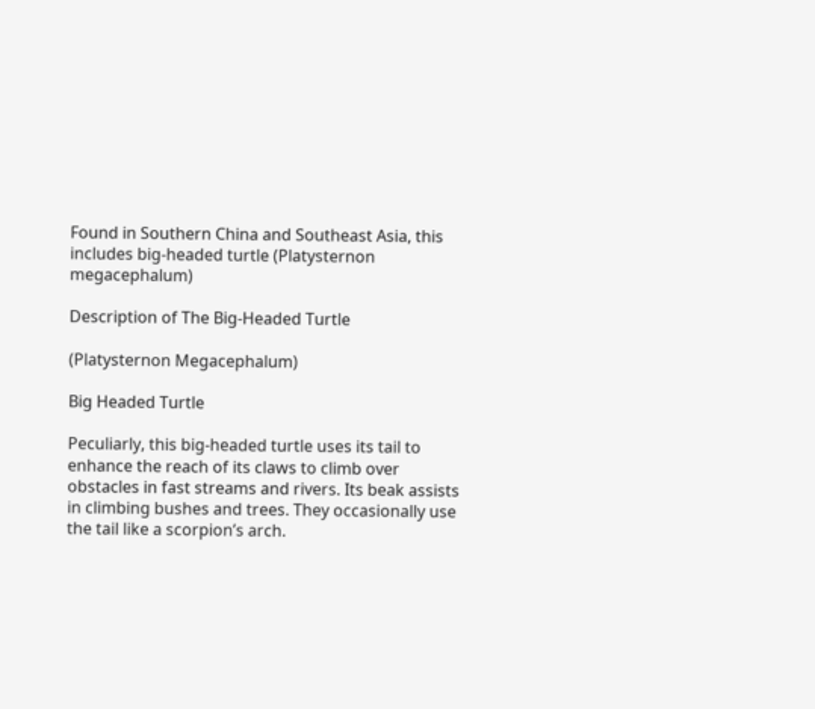Found in Southern China and Southeast Asia, this includes big-headed turtle (Platysternon megacephalum)

Description of The Big-Headed Turtle

(Platysternon Megacephalum)

Big Headed Turtle

Peculiarly, this big-headed turtle uses its tail to enhance the reach of its claws to climb over obstacles in fast streams and rivers. Its beak assists in climbing bushes and trees. They occasionally use the tail like a scorpion’s arch.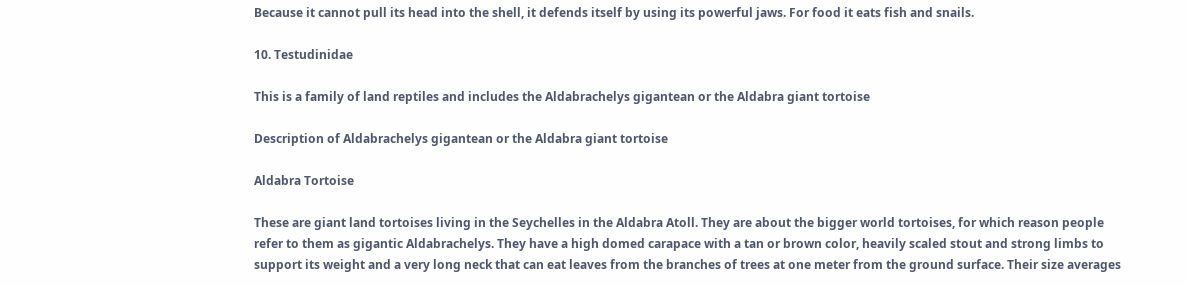Because it cannot pull its head into the shell, it defends itself by using its powerful jaws. For food it eats fish and snails.

10. Testudinidae

This is a family of land reptiles and includes the Aldabrachelys gigantean or the Aldabra giant tortoise

Description of Aldabrachelys gigantean or the Aldabra giant tortoise

Aldabra Tortoise

These are giant land tortoises living in the Seychelles in the Aldabra Atoll. They are about the bigger world tortoises, for which reason people refer to them as gigantic Aldabrachelys. They have a high domed carapace with a tan or brown color, heavily scaled stout and strong limbs to support its weight and a very long neck that can eat leaves from the branches of trees at one meter from the ground surface. Their size averages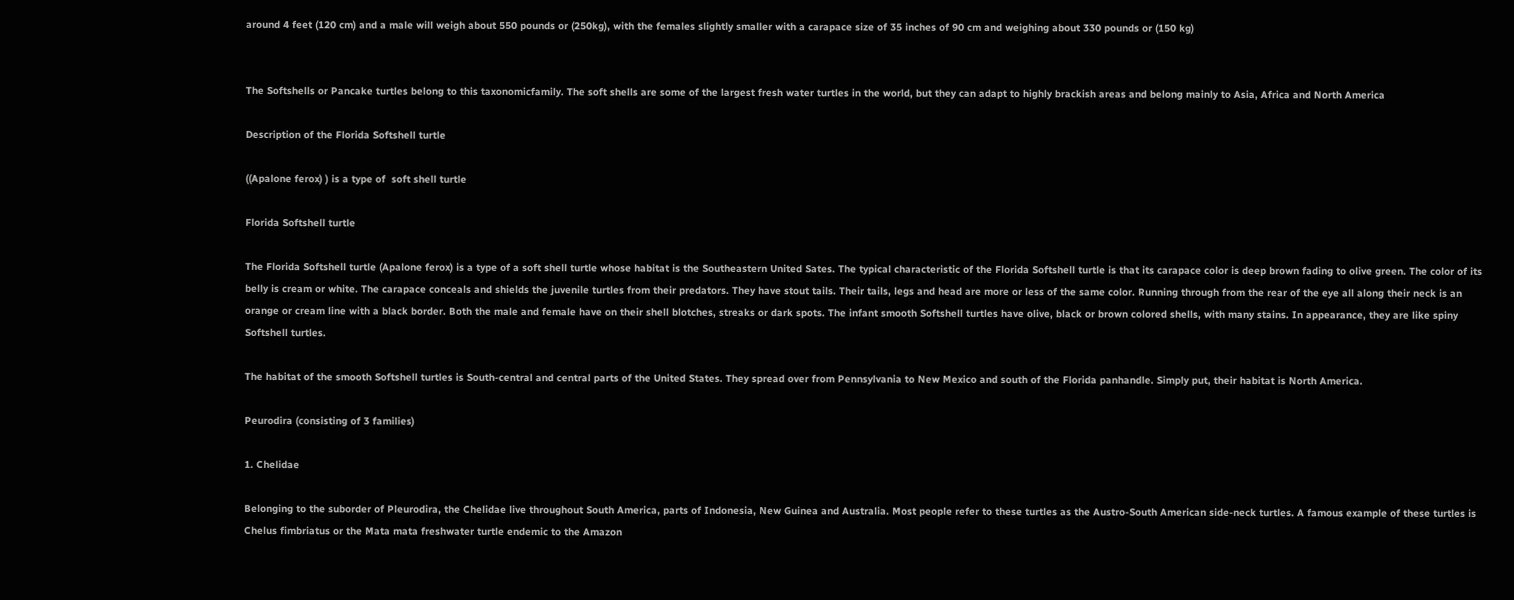around 4 feet (120 cm) and a male will weigh about 550 pounds or (250kg), with the females slightly smaller with a carapace size of 35 inches of 90 cm and weighing about 330 pounds or (150 kg)


The Softshells or Pancake turtles belong to this taxonomicfamily. The soft shells are some of the largest fresh water turtles in the world, but they can adapt to highly brackish areas and belong mainly to Asia, Africa and North America

Description of the Florida Softshell turtle

((Apalone ferox) ) is a type of  soft shell turtle

Florida Softshell turtle

The Florida Softshell turtle (Apalone ferox) is a type of a soft shell turtle whose habitat is the Southeastern United Sates. The typical characteristic of the Florida Softshell turtle is that its carapace color is deep brown fading to olive green. The color of its belly is cream or white. The carapace conceals and shields the juvenile turtles from their predators. They have stout tails. Their tails, legs and head are more or less of the same color. Running through from the rear of the eye all along their neck is an orange or cream line with a black border. Both the male and female have on their shell blotches, streaks or dark spots. The infant smooth Softshell turtles have olive, black or brown colored shells, with many stains. In appearance, they are like spiny Softshell turtles.

The habitat of the smooth Softshell turtles is South-central and central parts of the United States. They spread over from Pennsylvania to New Mexico and south of the Florida panhandle. Simply put, their habitat is North America.

Peurodira (consisting of 3 families)

1. Chelidae

Belonging to the suborder of Pleurodira, the Chelidae live throughout South America, parts of Indonesia, New Guinea and Australia. Most people refer to these turtles as the Austro-South American side-neck turtles. A famous example of these turtles is Chelus fimbriatus or the Mata mata freshwater turtle endemic to the Amazon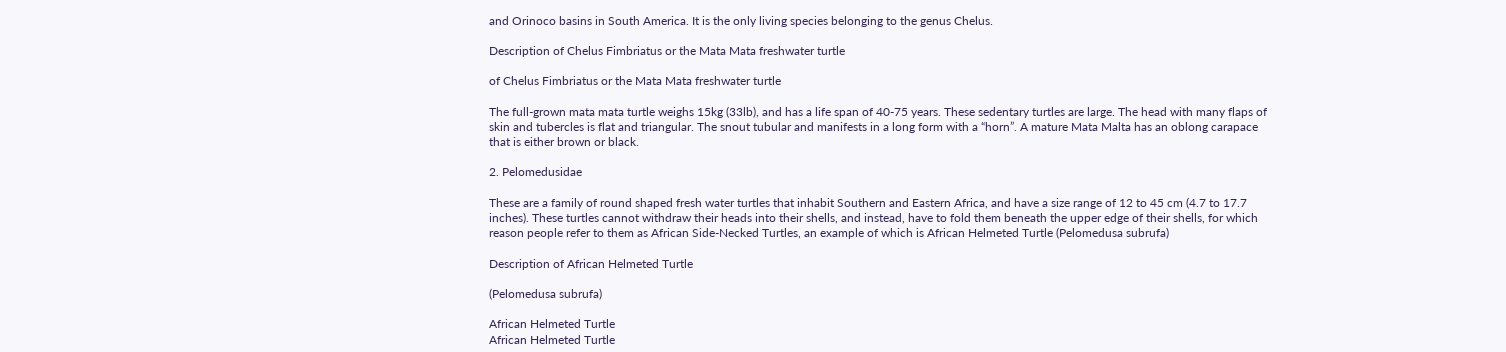and Orinoco basins in South America. It is the only living species belonging to the genus Chelus.

Description of Chelus Fimbriatus or the Mata Mata freshwater turtle

of Chelus Fimbriatus or the Mata Mata freshwater turtle

The full-grown mata mata turtle weighs 15kg (33lb), and has a life span of 40-75 years. These sedentary turtles are large. The head with many flaps of skin and tubercles is flat and triangular. The snout tubular and manifests in a long form with a “horn”. A mature Mata Malta has an oblong carapace that is either brown or black.

2. Pelomedusidae

These are a family of round shaped fresh water turtles that inhabit Southern and Eastern Africa, and have a size range of 12 to 45 cm (4.7 to 17.7 inches). These turtles cannot withdraw their heads into their shells, and instead, have to fold them beneath the upper edge of their shells, for which reason people refer to them as African Side-Necked Turtles, an example of which is African Helmeted Turtle (Pelomedusa subrufa)

Description of African Helmeted Turtle

(Pelomedusa subrufa)

African Helmeted Turtle
African Helmeted Turtle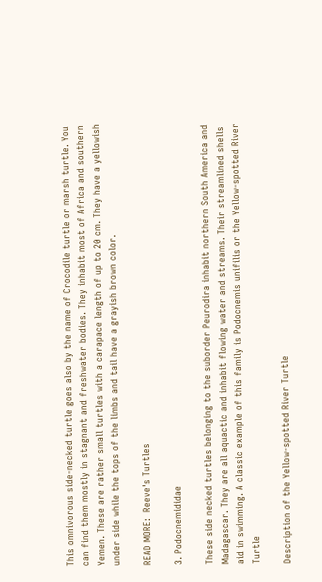This omnivorous side-necked turtle goes also by the name of Crocodile turtle or marsh turtle. You can find them mostly in stagnant and freshwater bodies. They inhabit most of Africa and southern Yemen. These are rather small turtles with a carapace length of up to 20 cm. They have a yellowish under side while the tops of the limbs and tail have a grayish brown color.

READ MORE:  Reeve's Turtles

3. Podocnemididae

These side necked turtles belonging to the suborder Peurodira inhabit northern South America and Madagascar. They are all aquactic and inhabit flowing water and streams. Their streamlined shells aid in swimming. A classic example of this family is Podocnemis unifilis or the Yellow-spotted River Turtle

Description of the Yellow-spotted River Turtle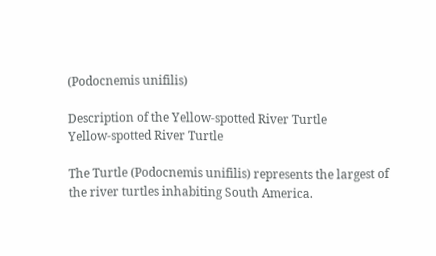(Podocnemis unifilis)

Description of the Yellow-spotted River Turtle
Yellow-spotted River Turtle

The Turtle (Podocnemis unifilis) represents the largest of the river turtles inhabiting South America.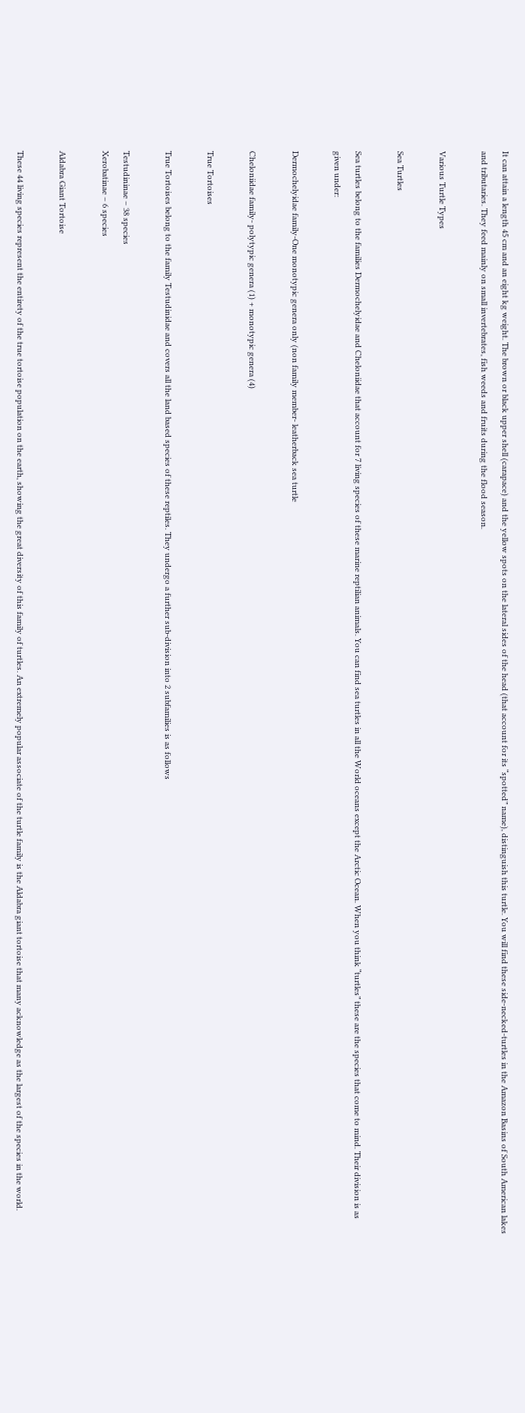It can attain a length 45 cm and an eight kg weight. The brown or black upper shell (carapace) and the yellow spots on the lateral sides of the head (that account for its “spotted” name), distinguish this turtle. You will find these side-necked-turtles in the Amazon Basins of South American lakes and tributaries. They feed mainly on small invertebrates, fish weeds and fruits during the flood season.

Various Turtle Types

Sea Turtles

Sea turtles belong to the families Dermochelyidae and Cheloniidae that account for 7 living species of these marine reptilian animals. You can find sea turtles in all the World oceans except the Arctic Ocean. When you think “turtles” these are the species that come to mind. Their division is as given under:

Dermochelyidae family-One monotypic genera only (non family member- leatherback sea turtle

Cheloniidae family- polytypic genera (1) + monotypic genera (4)

True Tortoises

True Tortoises belong to the family Testudinidae and covers all the land based species of these reptiles. They undergo a further sub-division into 2 subfamilies is as follows

Testudininae – 38 species
Xerobatinae – 6 species

Aldabra Giant Tortoise

These 44 living species represent the entirety of the true tortoise population on the earth, showing the great diversity of this family of turtles. An extremely popular associate of the turtle family is the Aldabra giant tortoise that many acknowledge as the largest of the species in the world.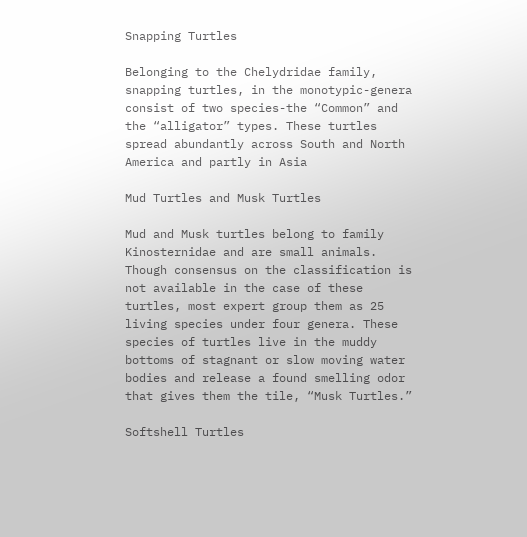Snapping Turtles

Belonging to the Chelydridae family, snapping turtles, in the monotypic-genera consist of two species-the “Common” and the “alligator” types. These turtles spread abundantly across South and North America and partly in Asia

Mud Turtles and Musk Turtles

Mud and Musk turtles belong to family Kinosternidae and are small animals. Though consensus on the classification is not available in the case of these turtles, most expert group them as 25 living species under four genera. These species of turtles live in the muddy bottoms of stagnant or slow moving water bodies and release a found smelling odor that gives them the tile, “Musk Turtles.”

Softshell Turtles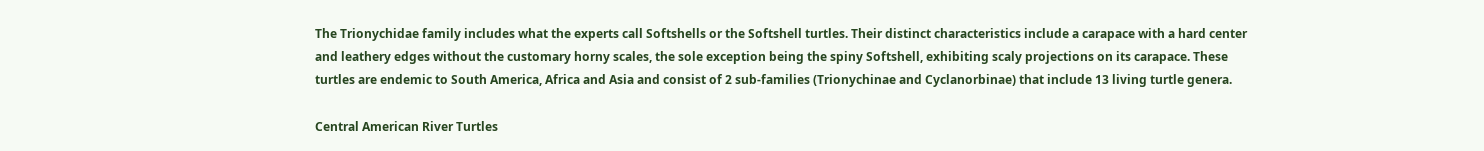The Trionychidae family includes what the experts call Softshells or the Softshell turtles. Their distinct characteristics include a carapace with a hard center and leathery edges without the customary horny scales, the sole exception being the spiny Softshell, exhibiting scaly projections on its carapace. These turtles are endemic to South America, Africa and Asia and consist of 2 sub-families (Trionychinae and Cyclanorbinae) that include 13 living turtle genera.

Central American River Turtles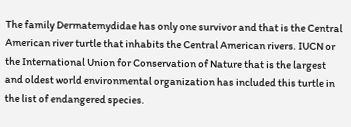The family Dermatemydidae has only one survivor and that is the Central American river turtle that inhabits the Central American rivers. IUCN or the International Union for Conservation of Nature that is the largest and oldest world environmental organization has included this turtle in the list of endangered species.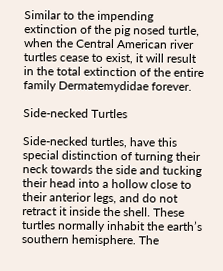Similar to the impending extinction of the pig nosed turtle, when the Central American river turtles cease to exist, it will result in the total extinction of the entire family Dermatemydidae forever.

Side-necked Turtles

Side-necked turtles, have this special distinction of turning their neck towards the side and tucking their head into a hollow close to their anterior legs, and do not retract it inside the shell. These turtles normally inhabit the earth’s southern hemisphere. The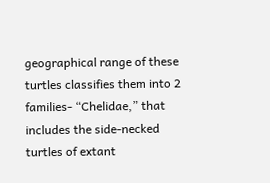geographical range of these turtles classifies them into 2 families- “Chelidae,” that includes the side-necked turtles of extant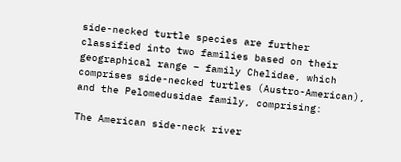side-necked turtle species are further classified into two families based on their geographical range – family Chelidae, which comprises side-necked turtles (Austro-American), and the Pelomedusidae family, comprising:

The American side-neck river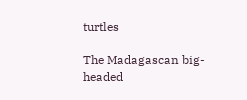turtles

The Madagascan big-headed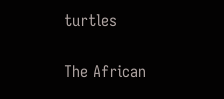turtles

The African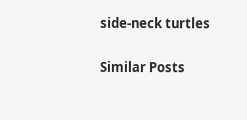side-neck turtles

Similar Posts